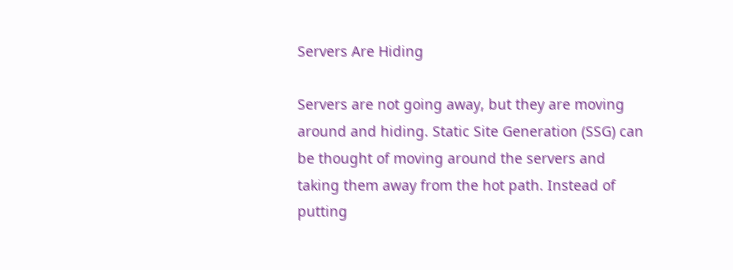Servers Are Hiding

Servers are not going away, but they are moving around and hiding. Static Site Generation (SSG) can be thought of moving around the servers and taking them away from the hot path. Instead of putting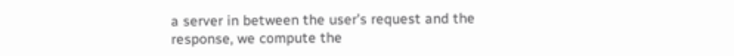a server in between the user’s request and the response, we compute the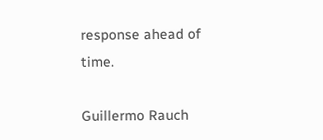response ahead of time.

Guillermo Rauch